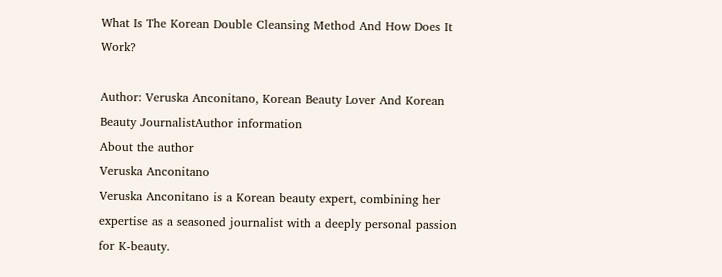What Is The Korean Double Cleansing Method And How Does It Work?

Author: Veruska Anconitano, Korean Beauty Lover And Korean Beauty JournalistAuthor information
About the author
Veruska Anconitano
Veruska Anconitano is a Korean beauty expert, combining her expertise as a seasoned journalist with a deeply personal passion for K-beauty.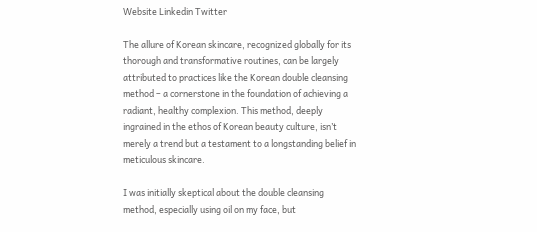Website Linkedin Twitter

The allure of Korean skincare, recognized globally for its thorough and transformative routines, can be largely attributed to practices like the Korean double cleansing method – a cornerstone in the foundation of achieving a radiant, healthy complexion. This method, deeply ingrained in the ethos of Korean beauty culture, isn’t merely a trend but a testament to a longstanding belief in meticulous skincare.

I was initially skeptical about the double cleansing method, especially using oil on my face, but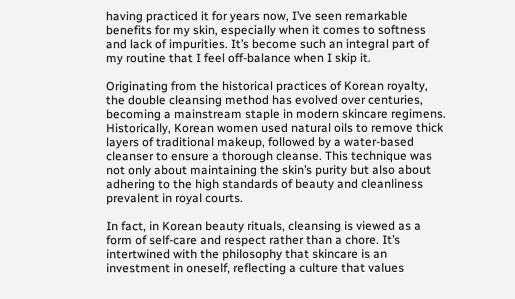having practiced it for years now, I’ve seen remarkable benefits for my skin, especially when it comes to softness and lack of impurities. It’s become such an integral part of my routine that I feel off-balance when I skip it.

Originating from the historical practices of Korean royalty, the double cleansing method has evolved over centuries, becoming a mainstream staple in modern skincare regimens. Historically, Korean women used natural oils to remove thick layers of traditional makeup, followed by a water-based cleanser to ensure a thorough cleanse. This technique was not only about maintaining the skin’s purity but also about adhering to the high standards of beauty and cleanliness prevalent in royal courts.

In fact, in Korean beauty rituals, cleansing is viewed as a form of self-care and respect rather than a chore. It’s intertwined with the philosophy that skincare is an investment in oneself, reflecting a culture that values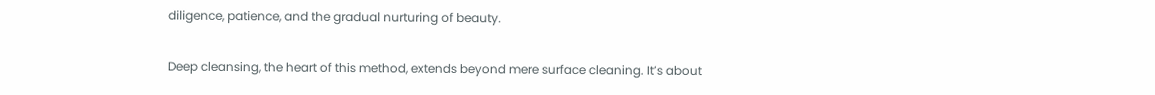diligence, patience, and the gradual nurturing of beauty.

Deep cleansing, the heart of this method, extends beyond mere surface cleaning. It’s about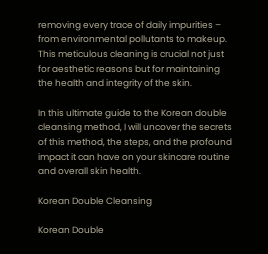removing every trace of daily impurities – from environmental pollutants to makeup. This meticulous cleaning is crucial not just for aesthetic reasons but for maintaining the health and integrity of the skin.

In this ultimate guide to the Korean double cleansing method, I will uncover the secrets of this method, the steps, and the profound impact it can have on your skincare routine and overall skin health.

Korean Double Cleansing

Korean Double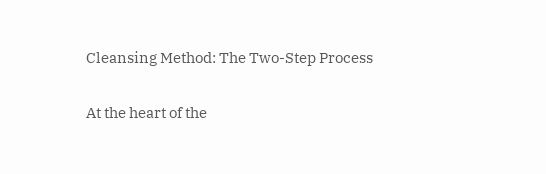Cleansing Method: The Two-Step Process

At the heart of the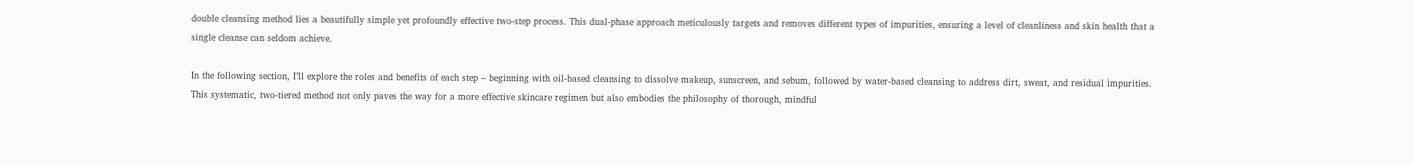double cleansing method lies a beautifully simple yet profoundly effective two-step process. This dual-phase approach meticulously targets and removes different types of impurities, ensuring a level of cleanliness and skin health that a single cleanse can seldom achieve.

In the following section, I’ll explore the roles and benefits of each step – beginning with oil-based cleansing to dissolve makeup, sunscreen, and sebum, followed by water-based cleansing to address dirt, sweat, and residual impurities. This systematic, two-tiered method not only paves the way for a more effective skincare regimen but also embodies the philosophy of thorough, mindful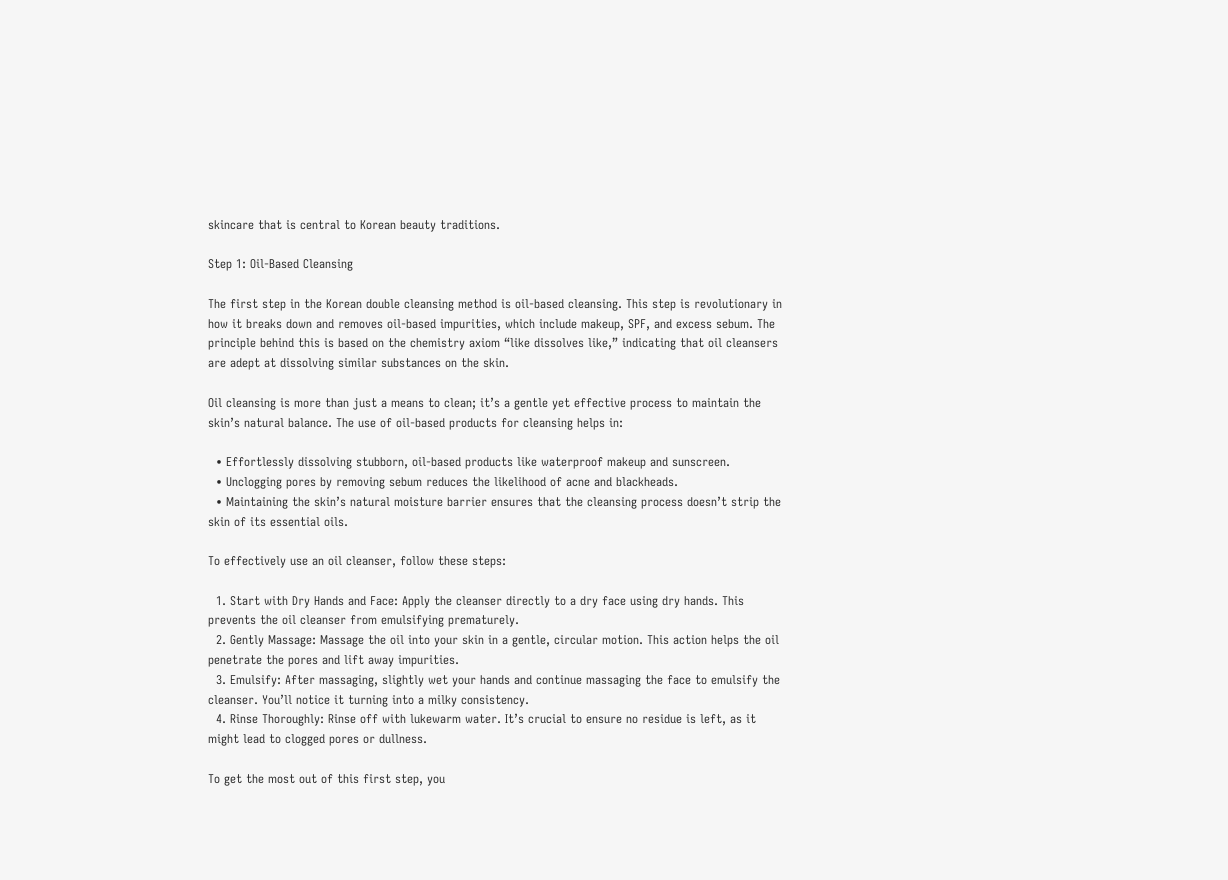skincare that is central to Korean beauty traditions.

Step 1: Oil-Based Cleansing

The first step in the Korean double cleansing method is oil-based cleansing. This step is revolutionary in how it breaks down and removes oil-based impurities, which include makeup, SPF, and excess sebum. The principle behind this is based on the chemistry axiom “like dissolves like,” indicating that oil cleansers are adept at dissolving similar substances on the skin.

Oil cleansing is more than just a means to clean; it’s a gentle yet effective process to maintain the skin’s natural balance. The use of oil-based products for cleansing helps in:

  • Effortlessly dissolving stubborn, oil-based products like waterproof makeup and sunscreen.
  • Unclogging pores by removing sebum reduces the likelihood of acne and blackheads.
  • Maintaining the skin’s natural moisture barrier ensures that the cleansing process doesn’t strip the skin of its essential oils.

To effectively use an oil cleanser, follow these steps:

  1. Start with Dry Hands and Face: Apply the cleanser directly to a dry face using dry hands. This prevents the oil cleanser from emulsifying prematurely.
  2. Gently Massage: Massage the oil into your skin in a gentle, circular motion. This action helps the oil penetrate the pores and lift away impurities.
  3. Emulsify: After massaging, slightly wet your hands and continue massaging the face to emulsify the cleanser. You’ll notice it turning into a milky consistency.
  4. Rinse Thoroughly: Rinse off with lukewarm water. It’s crucial to ensure no residue is left, as it might lead to clogged pores or dullness.

To get the most out of this first step, you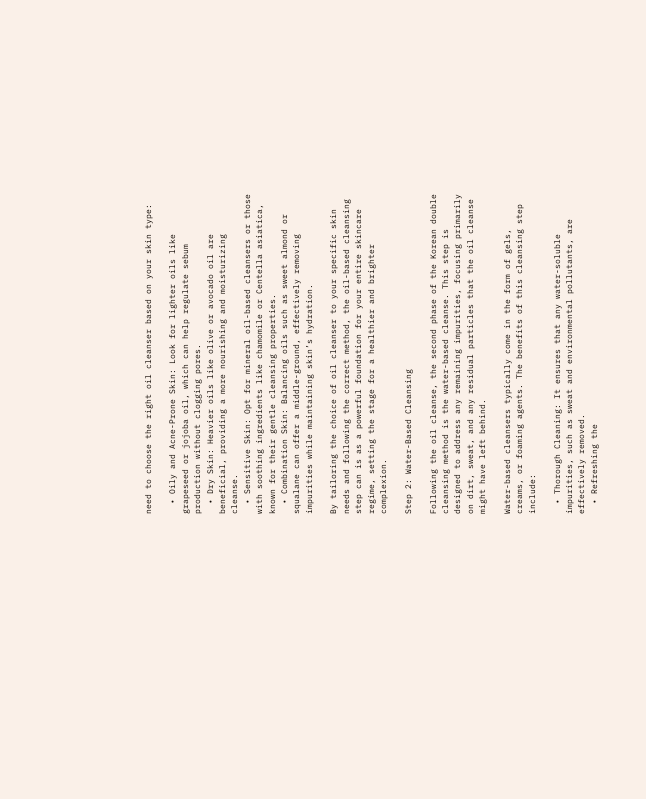need to choose the right oil cleanser based on your skin type:

  • Oily and Acne-Prone Skin: Look for lighter oils like grapeseed or jojoba oil, which can help regulate sebum production without clogging pores.
  • Dry Skin: Heavier oils like olive or avocado oil are beneficial, providing a more nourishing and moisturizing cleanse.
  • Sensitive Skin: Opt for mineral oil-based cleansers or those with soothing ingredients like chamomile or Centella asiatica, known for their gentle cleansing properties.
  • Combination Skin: Balancing oils such as sweet almond or squalane can offer a middle-ground, effectively removing impurities while maintaining skin’s hydration.

By tailoring the choice of oil cleanser to your specific skin needs and following the correct method, the oil-based cleansing step can is as a powerful foundation for your entire skincare regime, setting the stage for a healthier and brighter complexion.

Step 2: Water-Based Cleansing

Following the oil cleanse, the second phase of the Korean double cleansing method is the water-based cleanse. This step is designed to address any remaining impurities, focusing primarily on dirt, sweat, and any residual particles that the oil cleanse might have left behind.

Water-based cleansers typically come in the form of gels, creams, or foaming agents. The benefits of this cleansing step include:

  • Thorough Cleaning: It ensures that any water-soluble impurities, such as sweat and environmental pollutants, are effectively removed.
  • Refreshing the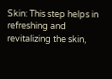Skin: This step helps in refreshing and revitalizing the skin,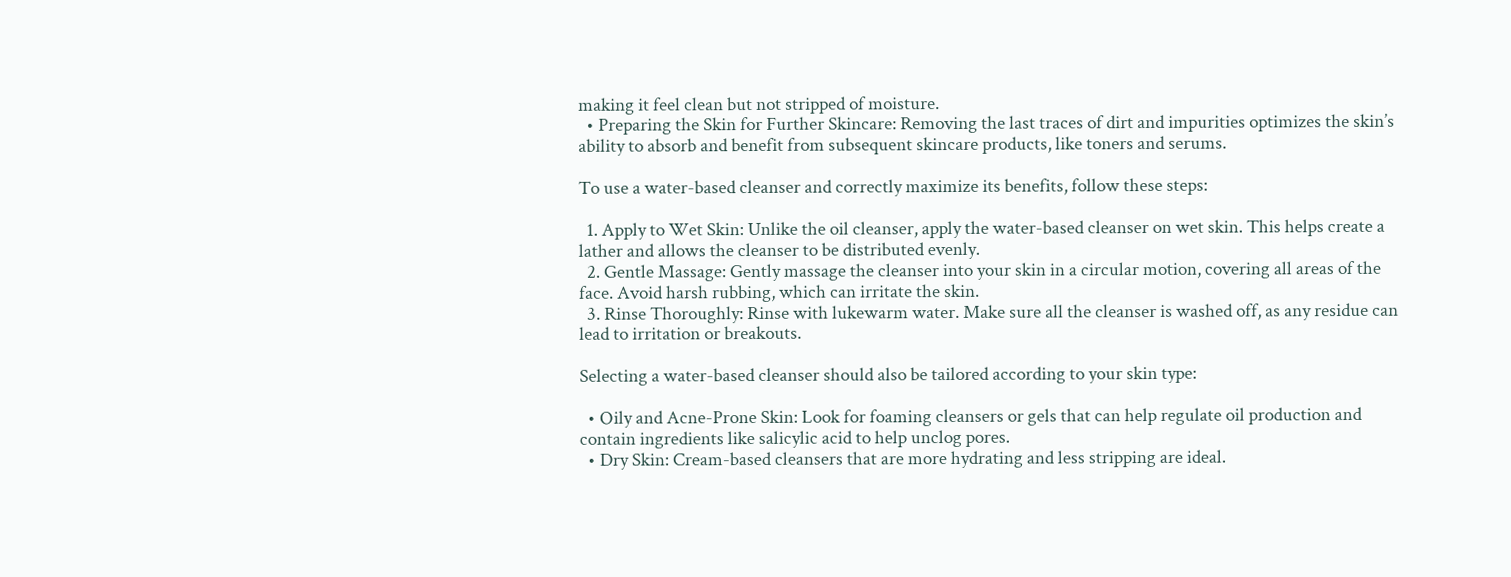making it feel clean but not stripped of moisture.
  • Preparing the Skin for Further Skincare: Removing the last traces of dirt and impurities optimizes the skin’s ability to absorb and benefit from subsequent skincare products, like toners and serums.

To use a water-based cleanser and correctly maximize its benefits, follow these steps:

  1. Apply to Wet Skin: Unlike the oil cleanser, apply the water-based cleanser on wet skin. This helps create a lather and allows the cleanser to be distributed evenly.
  2. Gentle Massage: Gently massage the cleanser into your skin in a circular motion, covering all areas of the face. Avoid harsh rubbing, which can irritate the skin.
  3. Rinse Thoroughly: Rinse with lukewarm water. Make sure all the cleanser is washed off, as any residue can lead to irritation or breakouts.

Selecting a water-based cleanser should also be tailored according to your skin type:

  • Oily and Acne-Prone Skin: Look for foaming cleansers or gels that can help regulate oil production and contain ingredients like salicylic acid to help unclog pores.
  • Dry Skin: Cream-based cleansers that are more hydrating and less stripping are ideal.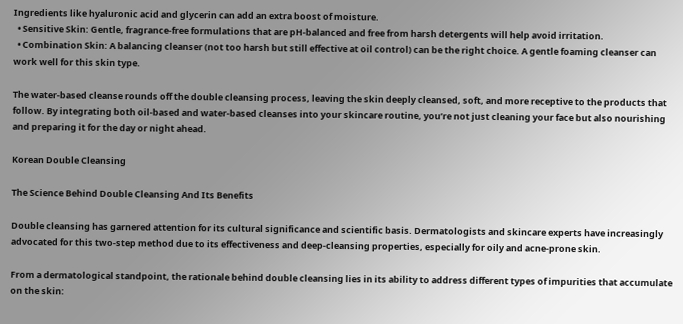Ingredients like hyaluronic acid and glycerin can add an extra boost of moisture.
  • Sensitive Skin: Gentle, fragrance-free formulations that are pH-balanced and free from harsh detergents will help avoid irritation.
  • Combination Skin: A balancing cleanser (not too harsh but still effective at oil control) can be the right choice. A gentle foaming cleanser can work well for this skin type.

The water-based cleanse rounds off the double cleansing process, leaving the skin deeply cleansed, soft, and more receptive to the products that follow. By integrating both oil-based and water-based cleanses into your skincare routine, you’re not just cleaning your face but also nourishing and preparing it for the day or night ahead.

Korean Double Cleansing

The Science Behind Double Cleansing And Its Benefits

Double cleansing has garnered attention for its cultural significance and scientific basis. Dermatologists and skincare experts have increasingly advocated for this two-step method due to its effectiveness and deep-cleansing properties, especially for oily and acne-prone skin.

From a dermatological standpoint, the rationale behind double cleansing lies in its ability to address different types of impurities that accumulate on the skin: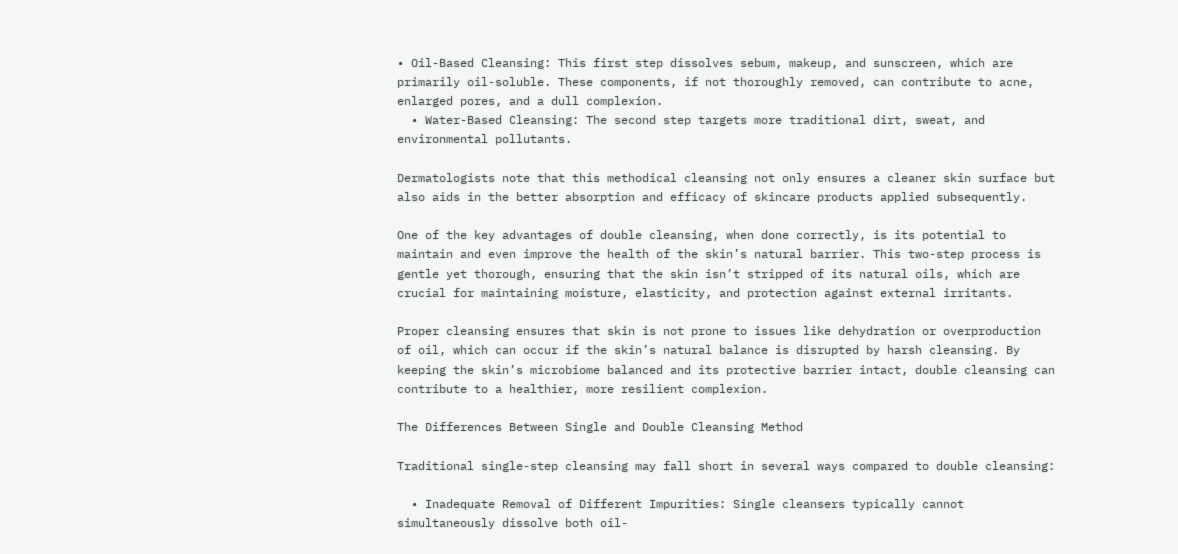• Oil-Based Cleansing: This first step dissolves sebum, makeup, and sunscreen, which are primarily oil-soluble. These components, if not thoroughly removed, can contribute to acne, enlarged pores, and a dull complexion.
  • Water-Based Cleansing: The second step targets more traditional dirt, sweat, and environmental pollutants.

Dermatologists note that this methodical cleansing not only ensures a cleaner skin surface but also aids in the better absorption and efficacy of skincare products applied subsequently.

One of the key advantages of double cleansing, when done correctly, is its potential to maintain and even improve the health of the skin’s natural barrier. This two-step process is gentle yet thorough, ensuring that the skin isn’t stripped of its natural oils, which are crucial for maintaining moisture, elasticity, and protection against external irritants.

Proper cleansing ensures that skin is not prone to issues like dehydration or overproduction of oil, which can occur if the skin’s natural balance is disrupted by harsh cleansing. By keeping the skin’s microbiome balanced and its protective barrier intact, double cleansing can contribute to a healthier, more resilient complexion.

The Differences Between Single and Double Cleansing Method

Traditional single-step cleansing may fall short in several ways compared to double cleansing:

  • Inadequate Removal of Different Impurities: Single cleansers typically cannot simultaneously dissolve both oil-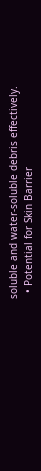soluble and water-soluble debris effectively.
  • Potential for Skin Barrier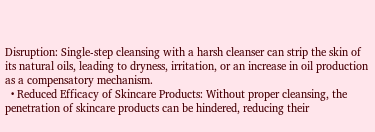Disruption: Single-step cleansing with a harsh cleanser can strip the skin of its natural oils, leading to dryness, irritation, or an increase in oil production as a compensatory mechanism.
  • Reduced Efficacy of Skincare Products: Without proper cleansing, the penetration of skincare products can be hindered, reducing their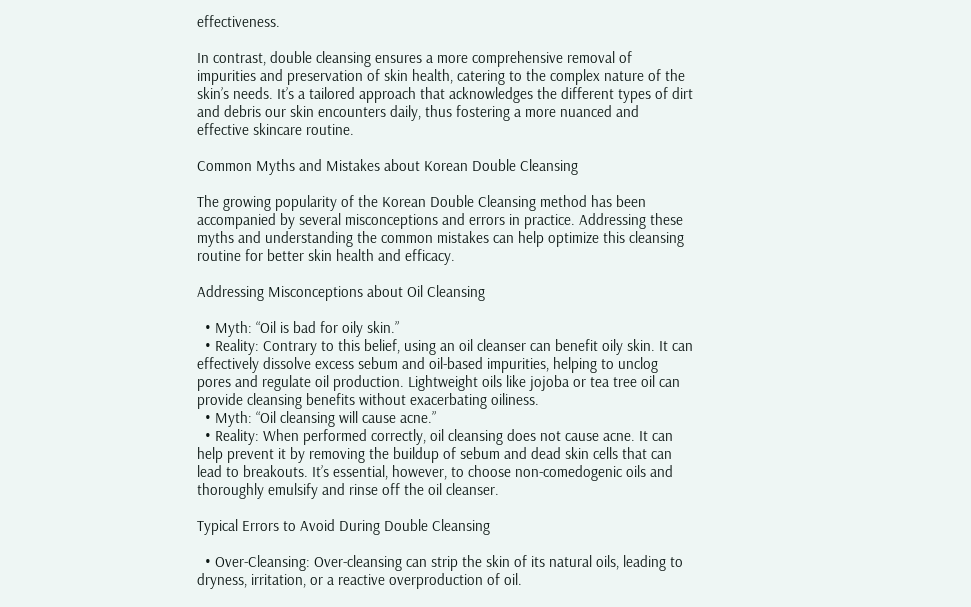effectiveness.

In contrast, double cleansing ensures a more comprehensive removal of impurities and preservation of skin health, catering to the complex nature of the skin’s needs. It’s a tailored approach that acknowledges the different types of dirt and debris our skin encounters daily, thus fostering a more nuanced and effective skincare routine.

Common Myths and Mistakes about Korean Double Cleansing

The growing popularity of the Korean Double Cleansing method has been accompanied by several misconceptions and errors in practice. Addressing these myths and understanding the common mistakes can help optimize this cleansing routine for better skin health and efficacy.

Addressing Misconceptions about Oil Cleansing

  • Myth: “Oil is bad for oily skin.”
  • Reality: Contrary to this belief, using an oil cleanser can benefit oily skin. It can effectively dissolve excess sebum and oil-based impurities, helping to unclog pores and regulate oil production. Lightweight oils like jojoba or tea tree oil can provide cleansing benefits without exacerbating oiliness.
  • Myth: “Oil cleansing will cause acne.”
  • Reality: When performed correctly, oil cleansing does not cause acne. It can help prevent it by removing the buildup of sebum and dead skin cells that can lead to breakouts. It’s essential, however, to choose non-comedogenic oils and thoroughly emulsify and rinse off the oil cleanser.

Typical Errors to Avoid During Double Cleansing

  • Over-Cleansing: Over-cleansing can strip the skin of its natural oils, leading to dryness, irritation, or a reactive overproduction of oil.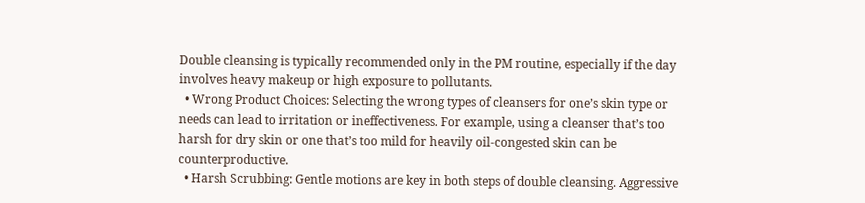Double cleansing is typically recommended only in the PM routine, especially if the day involves heavy makeup or high exposure to pollutants.
  • Wrong Product Choices: Selecting the wrong types of cleansers for one’s skin type or needs can lead to irritation or ineffectiveness. For example, using a cleanser that’s too harsh for dry skin or one that’s too mild for heavily oil-congested skin can be counterproductive.
  • Harsh Scrubbing: Gentle motions are key in both steps of double cleansing. Aggressive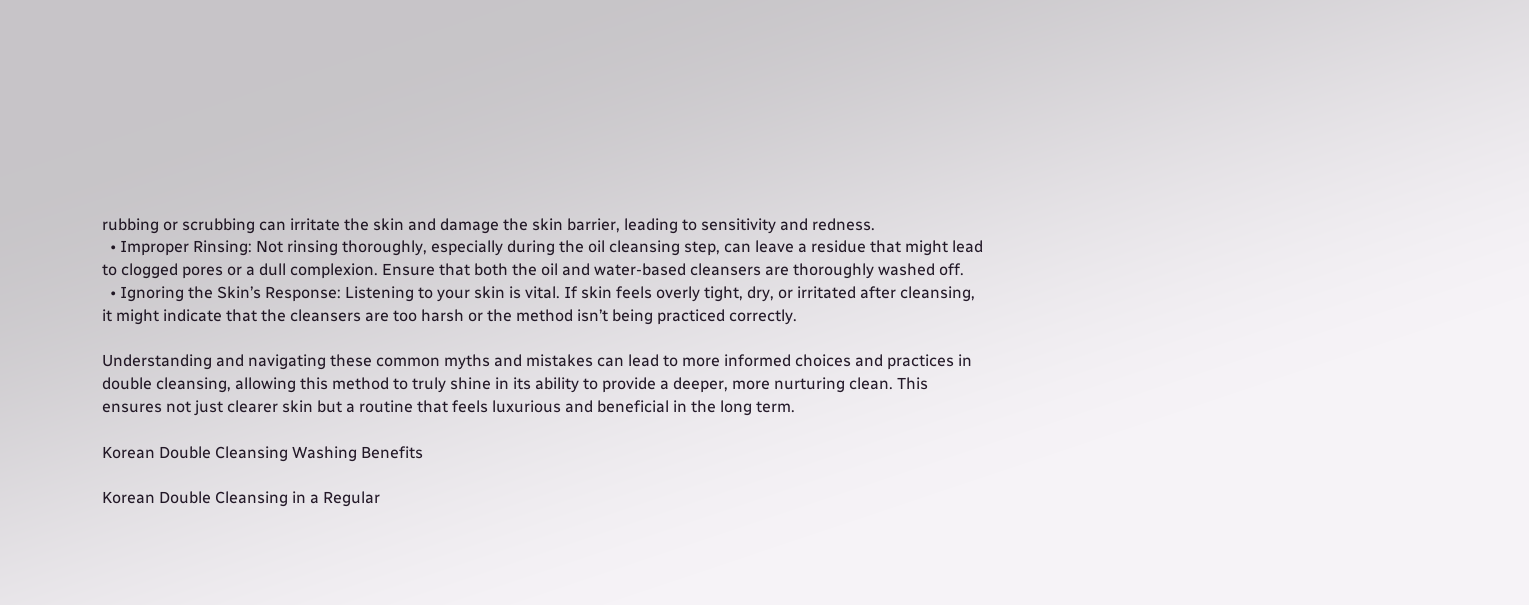rubbing or scrubbing can irritate the skin and damage the skin barrier, leading to sensitivity and redness.
  • Improper Rinsing: Not rinsing thoroughly, especially during the oil cleansing step, can leave a residue that might lead to clogged pores or a dull complexion. Ensure that both the oil and water-based cleansers are thoroughly washed off.
  • Ignoring the Skin’s Response: Listening to your skin is vital. If skin feels overly tight, dry, or irritated after cleansing, it might indicate that the cleansers are too harsh or the method isn’t being practiced correctly.

Understanding and navigating these common myths and mistakes can lead to more informed choices and practices in double cleansing, allowing this method to truly shine in its ability to provide a deeper, more nurturing clean. This ensures not just clearer skin but a routine that feels luxurious and beneficial in the long term.

Korean Double Cleansing Washing Benefits

Korean Double Cleansing in a Regular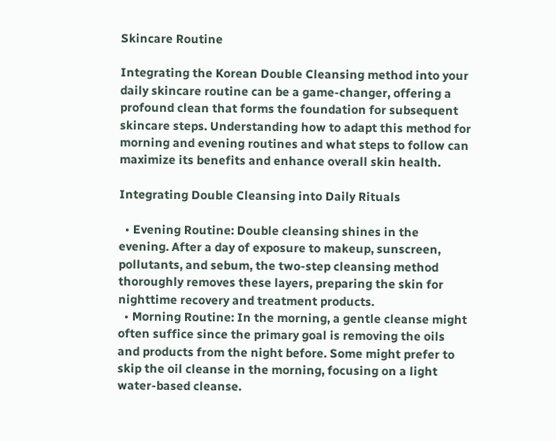Skincare Routine

Integrating the Korean Double Cleansing method into your daily skincare routine can be a game-changer, offering a profound clean that forms the foundation for subsequent skincare steps. Understanding how to adapt this method for morning and evening routines and what steps to follow can maximize its benefits and enhance overall skin health.

Integrating Double Cleansing into Daily Rituals

  • Evening Routine: Double cleansing shines in the evening. After a day of exposure to makeup, sunscreen, pollutants, and sebum, the two-step cleansing method thoroughly removes these layers, preparing the skin for nighttime recovery and treatment products.
  • Morning Routine: In the morning, a gentle cleanse might often suffice since the primary goal is removing the oils and products from the night before. Some might prefer to skip the oil cleanse in the morning, focusing on a light water-based cleanse.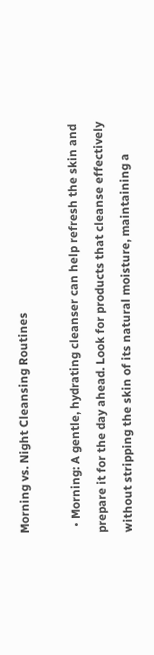Morning vs. Night Cleansing Routines

  • Morning: A gentle, hydrating cleanser can help refresh the skin and prepare it for the day ahead. Look for products that cleanse effectively without stripping the skin of its natural moisture, maintaining a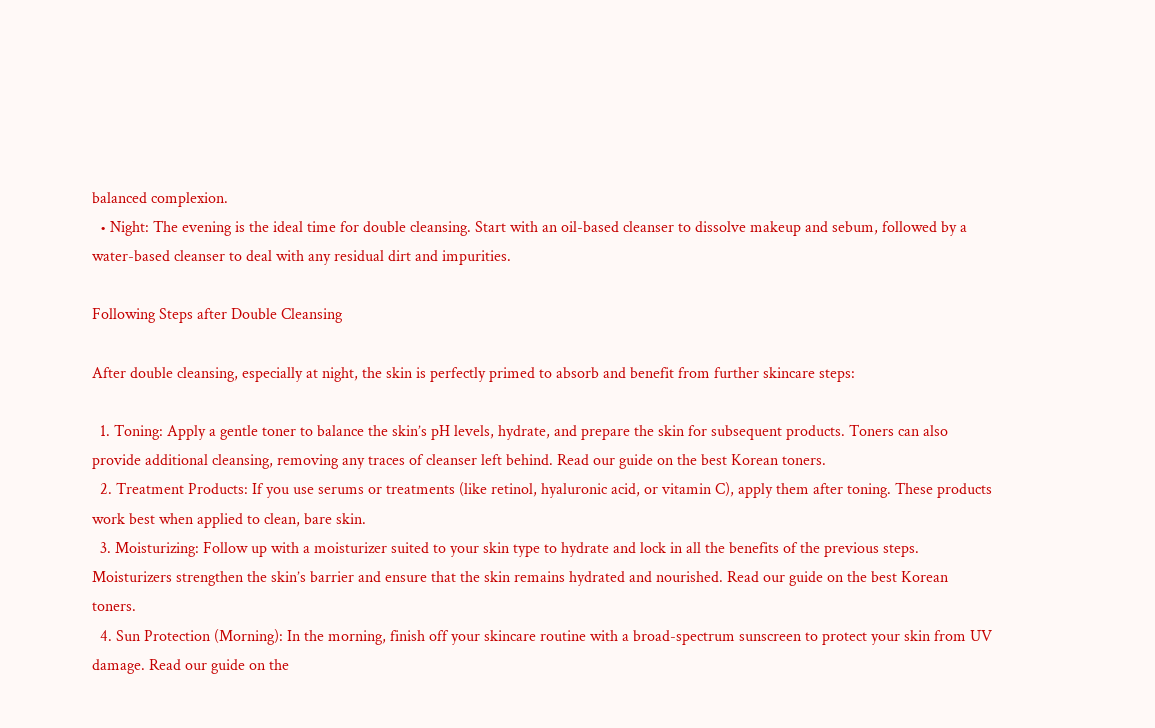balanced complexion.
  • Night: The evening is the ideal time for double cleansing. Start with an oil-based cleanser to dissolve makeup and sebum, followed by a water-based cleanser to deal with any residual dirt and impurities.

Following Steps after Double Cleansing

After double cleansing, especially at night, the skin is perfectly primed to absorb and benefit from further skincare steps:

  1. Toning: Apply a gentle toner to balance the skin’s pH levels, hydrate, and prepare the skin for subsequent products. Toners can also provide additional cleansing, removing any traces of cleanser left behind. Read our guide on the best Korean toners.
  2. Treatment Products: If you use serums or treatments (like retinol, hyaluronic acid, or vitamin C), apply them after toning. These products work best when applied to clean, bare skin.
  3. Moisturizing: Follow up with a moisturizer suited to your skin type to hydrate and lock in all the benefits of the previous steps. Moisturizers strengthen the skin’s barrier and ensure that the skin remains hydrated and nourished. Read our guide on the best Korean toners.
  4. Sun Protection (Morning): In the morning, finish off your skincare routine with a broad-spectrum sunscreen to protect your skin from UV damage. Read our guide on the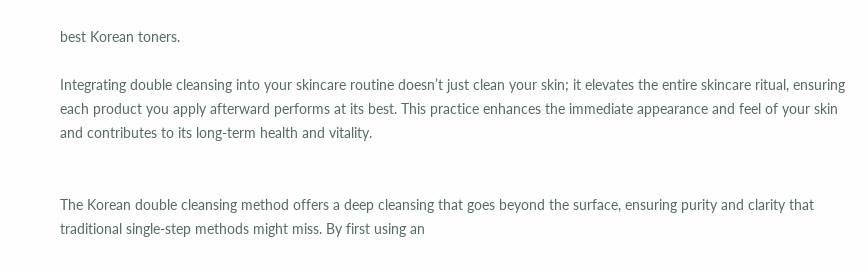best Korean toners.

Integrating double cleansing into your skincare routine doesn’t just clean your skin; it elevates the entire skincare ritual, ensuring each product you apply afterward performs at its best. This practice enhances the immediate appearance and feel of your skin and contributes to its long-term health and vitality.


The Korean double cleansing method offers a deep cleansing that goes beyond the surface, ensuring purity and clarity that traditional single-step methods might miss. By first using an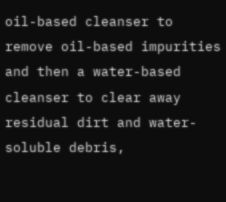oil-based cleanser to remove oil-based impurities and then a water-based cleanser to clear away residual dirt and water-soluble debris,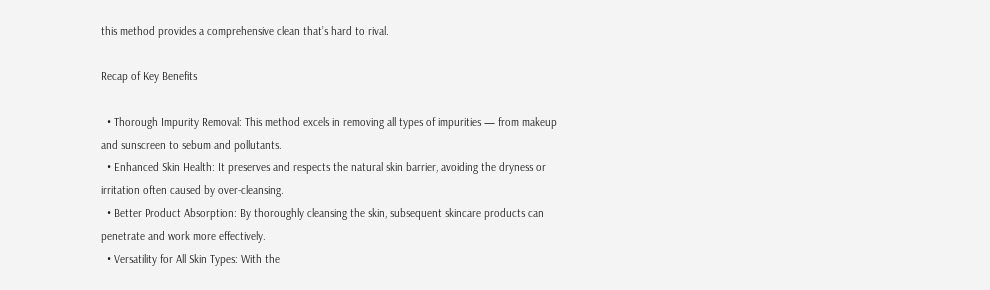this method provides a comprehensive clean that’s hard to rival.

Recap of Key Benefits

  • Thorough Impurity Removal: This method excels in removing all types of impurities — from makeup and sunscreen to sebum and pollutants.
  • Enhanced Skin Health: It preserves and respects the natural skin barrier, avoiding the dryness or irritation often caused by over-cleansing.
  • Better Product Absorption: By thoroughly cleansing the skin, subsequent skincare products can penetrate and work more effectively.
  • Versatility for All Skin Types: With the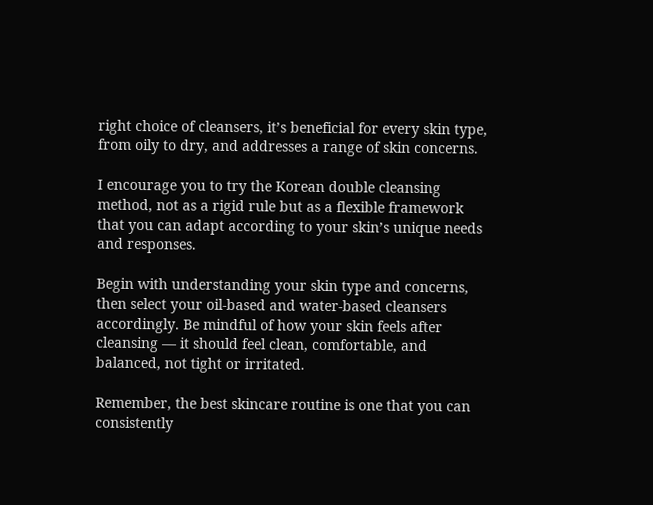right choice of cleansers, it’s beneficial for every skin type, from oily to dry, and addresses a range of skin concerns.

I encourage you to try the Korean double cleansing method, not as a rigid rule but as a flexible framework that you can adapt according to your skin’s unique needs and responses.

Begin with understanding your skin type and concerns, then select your oil-based and water-based cleansers accordingly. Be mindful of how your skin feels after cleansing — it should feel clean, comfortable, and balanced, not tight or irritated.

Remember, the best skincare routine is one that you can consistently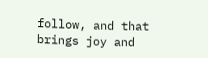follow, and that brings joy and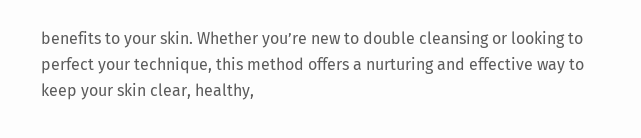benefits to your skin. Whether you’re new to double cleansing or looking to perfect your technique, this method offers a nurturing and effective way to keep your skin clear, healthy,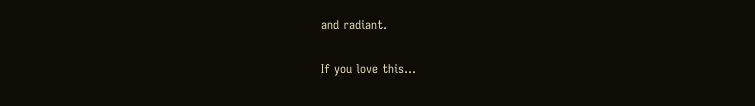and radiant.

If you love this...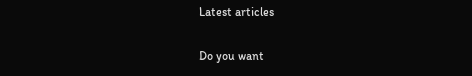Latest articles

Do you want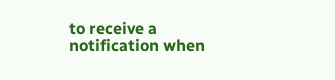to receive a notification when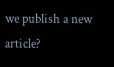we publish a new article?